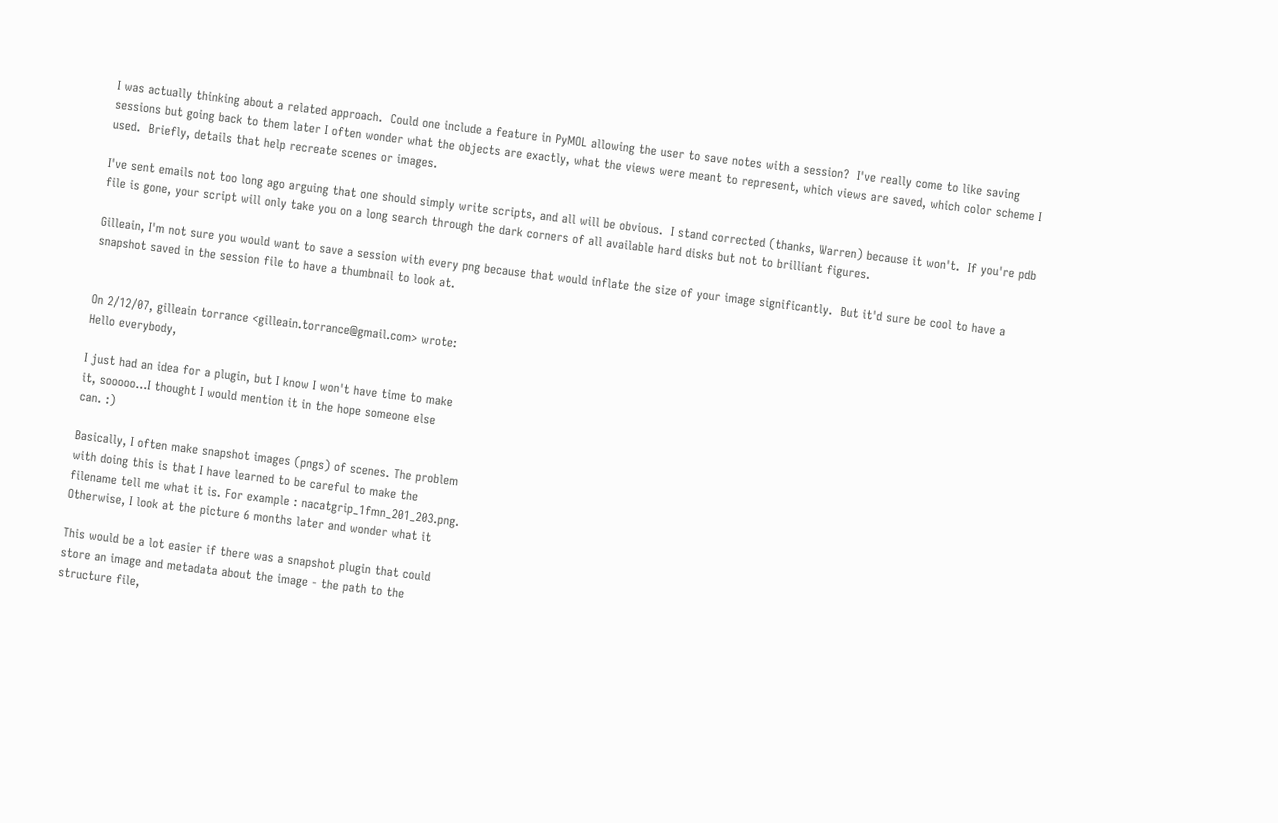I was actually thinking about a related approach.  Could one include a feature in PyMOL allowing the user to save notes with a session?  I've really come to like saving sessions but going back to them later I often wonder what the objects are exactly, what the views were meant to represent, which views are saved, which color scheme I used.  Briefly, details that help recreate scenes or images.

I've sent emails not too long ago arguing that one should simply write scripts, and all will be obvious.  I stand corrected (thanks, Warren) because it won't.  If you're pdb file is gone, your script will only take you on a long search through the dark corners of all available hard disks but not to brilliant figures.

Gilleain, I'm not sure you would want to save a session with every png because that would inflate the size of your image significantly.  But it'd sure be cool to have a snapshot saved in the session file to have a thumbnail to look at.


On 2/12/07, gilleain torrance <gilleain.torrance@gmail.com> wrote:
Hello everybody,

I just had an idea for a plugin, but I know I won't have time to make
it, sooooo...I thought I would mention it in the hope someone else
can. :)

Basically, I often make snapshot images (pngs) of scenes. The problem
with doing this is that I have learned to be careful to make the
filename tell me what it is. For example : nacatgrip_1fmn_201_203.png.
Otherwise, I look at the picture 6 months later and wonder what it

This would be a lot easier if there was a snapshot plugin that could
store an image and metadata about the image - the path to the
structure file,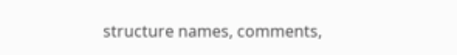structure names, comments,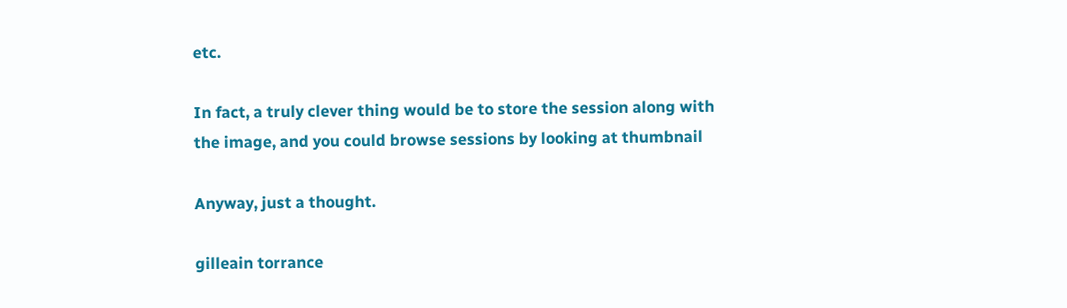etc.

In fact, a truly clever thing would be to store the session along with
the image, and you could browse sessions by looking at thumbnail

Anyway, just a thought.

gilleain torrance